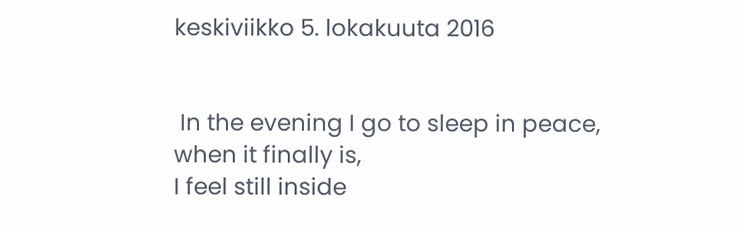keskiviikko 5. lokakuuta 2016


 In the evening I go to sleep in peace,
when it finally is,
I feel still inside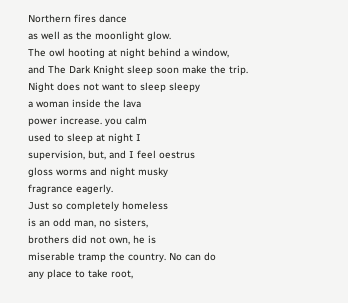Northern fires dance
as well as the moonlight glow.
The owl hooting at night behind a window,
and The Dark Knight sleep soon make the trip.
Night does not want to sleep sleepy
a woman inside the lava
power increase. you calm
used to sleep at night I
supervision, but, and I feel oestrus
gloss worms and night musky
fragrance eagerly.
Just so completely homeless
is an odd man, no sisters,
brothers did not own, he is
miserable tramp the country. No can do
any place to take root,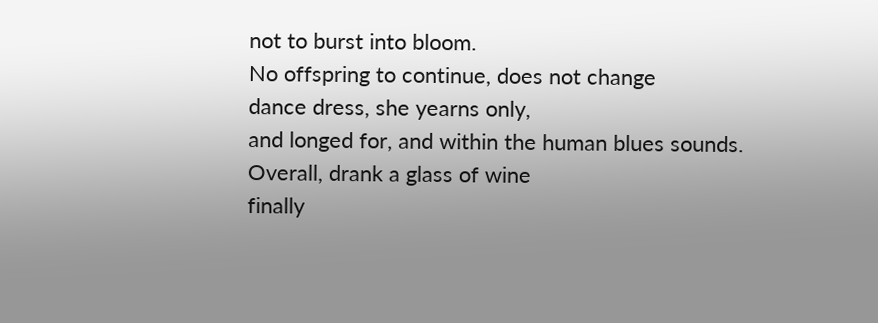not to burst into bloom.
No offspring to continue, does not change
dance dress, she yearns only,
and longed for, and within the human blues sounds.
Overall, drank a glass of wine
finally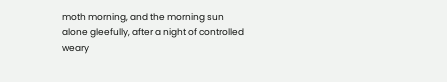moth morning, and the morning sun
alone gleefully, after a night of controlled
weary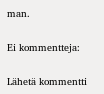man.

Ei kommentteja:

Lähetä kommentti